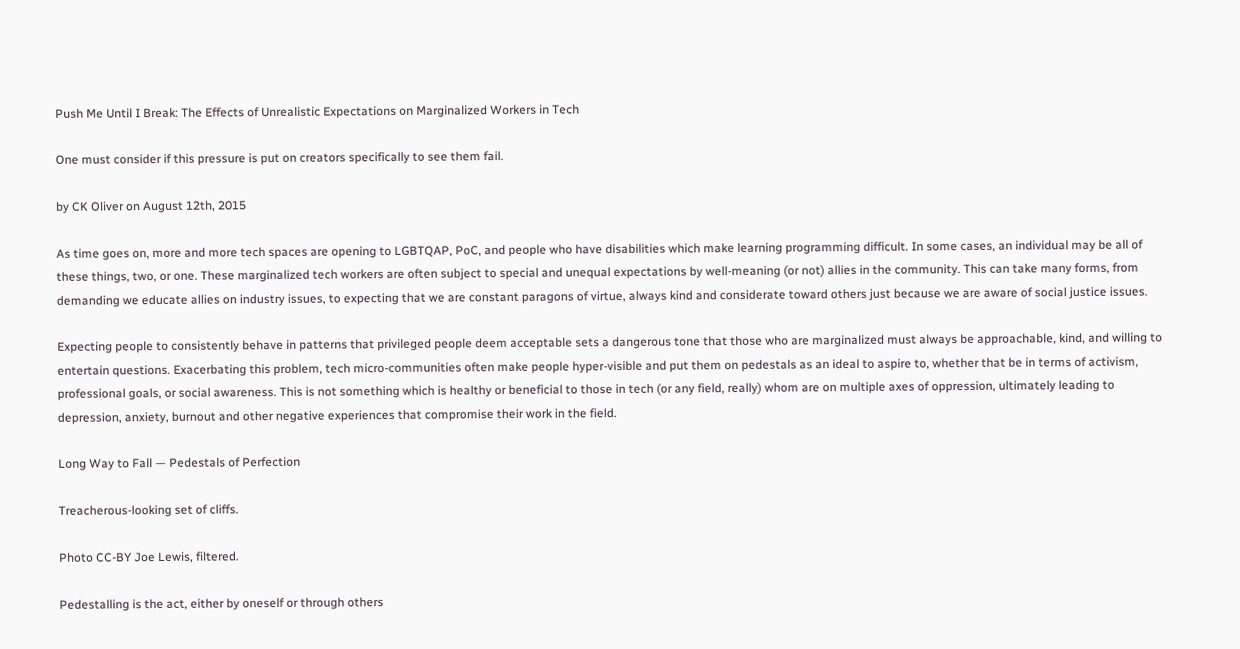Push Me Until I Break: The Effects of Unrealistic Expectations on Marginalized Workers in Tech

One must consider if this pressure is put on creators specifically to see them fail.

by CK Oliver on August 12th, 2015

As time goes on, more and more tech spaces are opening to LGBTQAP, PoC, and people who have disabilities which make learning programming difficult. In some cases, an individual may be all of these things, two, or one. These marginalized tech workers are often subject to special and unequal expectations by well-meaning (or not) allies in the community. This can take many forms, from demanding we educate allies on industry issues, to expecting that we are constant paragons of virtue, always kind and considerate toward others just because we are aware of social justice issues.

Expecting people to consistently behave in patterns that privileged people deem acceptable sets a dangerous tone that those who are marginalized must always be approachable, kind, and willing to entertain questions. Exacerbating this problem, tech micro-communities often make people hyper-visible and put them on pedestals as an ideal to aspire to, whether that be in terms of activism, professional goals, or social awareness. This is not something which is healthy or beneficial to those in tech (or any field, really) whom are on multiple axes of oppression, ultimately leading to depression, anxiety, burnout and other negative experiences that compromise their work in the field.

Long Way to Fall — Pedestals of Perfection

Treacherous-looking set of cliffs.

Photo CC-BY Joe Lewis, filtered.

Pedestalling is the act, either by oneself or through others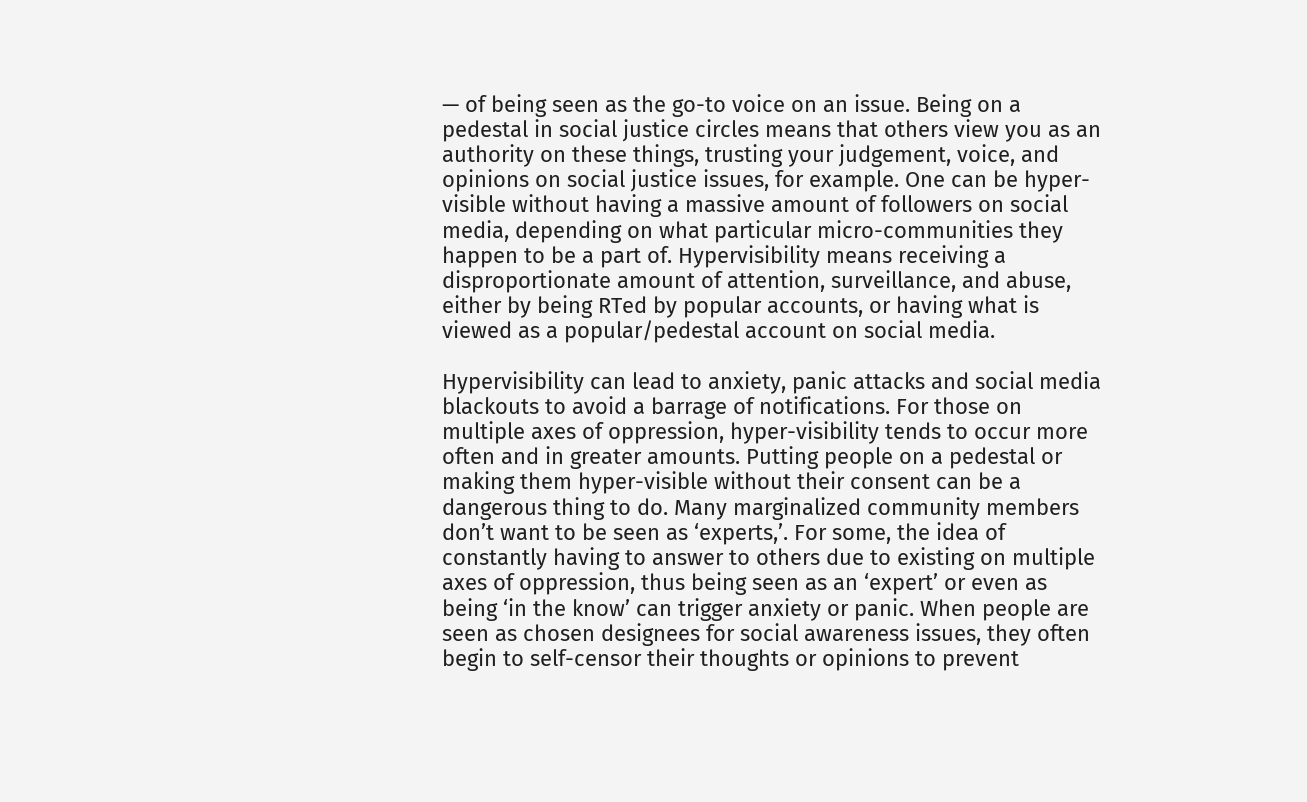— of being seen as the go-to voice on an issue. Being on a pedestal in social justice circles means that others view you as an authority on these things, trusting your judgement, voice, and opinions on social justice issues, for example. One can be hyper-visible without having a massive amount of followers on social media, depending on what particular micro-communities they happen to be a part of. Hypervisibility means receiving a disproportionate amount of attention, surveillance, and abuse, either by being RTed by popular accounts, or having what is viewed as a popular/pedestal account on social media.

Hypervisibility can lead to anxiety, panic attacks and social media blackouts to avoid a barrage of notifications. For those on multiple axes of oppression, hyper-visibility tends to occur more often and in greater amounts. Putting people on a pedestal or making them hyper-visible without their consent can be a dangerous thing to do. Many marginalized community members don’t want to be seen as ‘experts,’. For some, the idea of constantly having to answer to others due to existing on multiple axes of oppression, thus being seen as an ‘expert’ or even as being ‘in the know’ can trigger anxiety or panic. When people are seen as chosen designees for social awareness issues, they often begin to self-censor their thoughts or opinions to prevent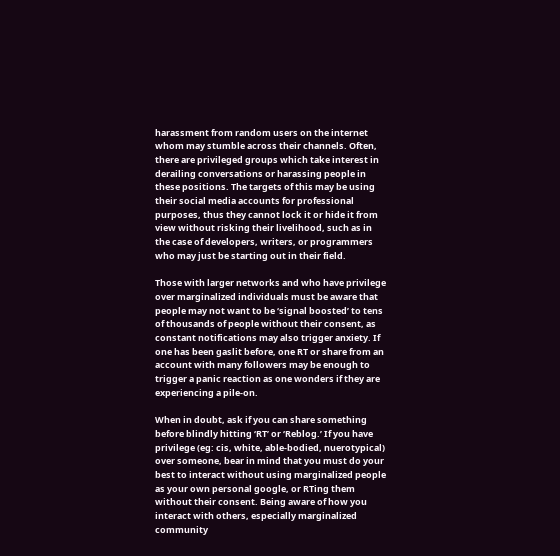harassment from random users on the internet whom may stumble across their channels. Often, there are privileged groups which take interest in derailing conversations or harassing people in these positions. The targets of this may be using their social media accounts for professional purposes, thus they cannot lock it or hide it from view without risking their livelihood, such as in the case of developers, writers, or programmers who may just be starting out in their field.

Those with larger networks and who have privilege over marginalized individuals must be aware that people may not want to be ‘signal boosted’ to tens of thousands of people without their consent, as constant notifications may also trigger anxiety. If one has been gaslit before, one RT or share from an account with many followers may be enough to trigger a panic reaction as one wonders if they are experiencing a pile-on.

When in doubt, ask if you can share something before blindly hitting ‘RT’ or ‘Reblog.’ If you have privilege (eg: cis, white, able-bodied, nuerotypical) over someone, bear in mind that you must do your best to interact without using marginalized people as your own personal google, or RTing them without their consent. Being aware of how you interact with others, especially marginalized community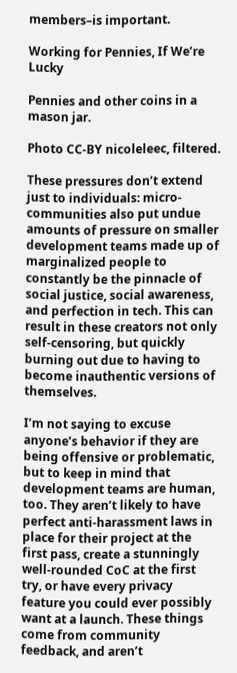members–is important.

Working for Pennies, If We’re Lucky

Pennies and other coins in a mason jar.

Photo CC-BY nicoleleec, filtered.

These pressures don’t extend just to individuals: micro-communities also put undue amounts of pressure on smaller development teams made up of marginalized people to constantly be the pinnacle of social justice, social awareness, and perfection in tech. This can result in these creators not only self-censoring, but quickly burning out due to having to become inauthentic versions of themselves.

I’m not saying to excuse anyone’s behavior if they are being offensive or problematic, but to keep in mind that development teams are human, too. They aren’t likely to have perfect anti-harassment laws in place for their project at the first pass, create a stunningly well-rounded CoC at the first try, or have every privacy feature you could ever possibly want at a launch. These things come from community feedback, and aren’t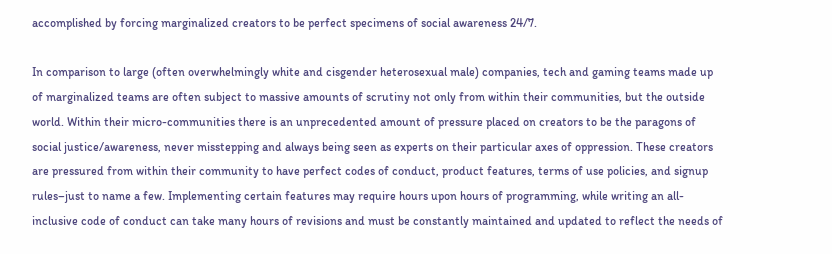accomplished by forcing marginalized creators to be perfect specimens of social awareness 24/7.

In comparison to large (often overwhelmingly white and cisgender heterosexual male) companies, tech and gaming teams made up of marginalized teams are often subject to massive amounts of scrutiny not only from within their communities, but the outside world. Within their micro-communities there is an unprecedented amount of pressure placed on creators to be the paragons of social justice/awareness, never misstepping and always being seen as experts on their particular axes of oppression. These creators are pressured from within their community to have perfect codes of conduct, product features, terms of use policies, and signup rules–just to name a few. Implementing certain features may require hours upon hours of programming, while writing an all-inclusive code of conduct can take many hours of revisions and must be constantly maintained and updated to reflect the needs of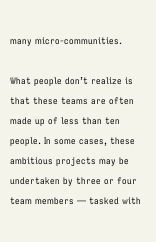many micro-communities.

What people don’t realize is that these teams are often made up of less than ten people. In some cases, these ambitious projects may be undertaken by three or four team members — tasked with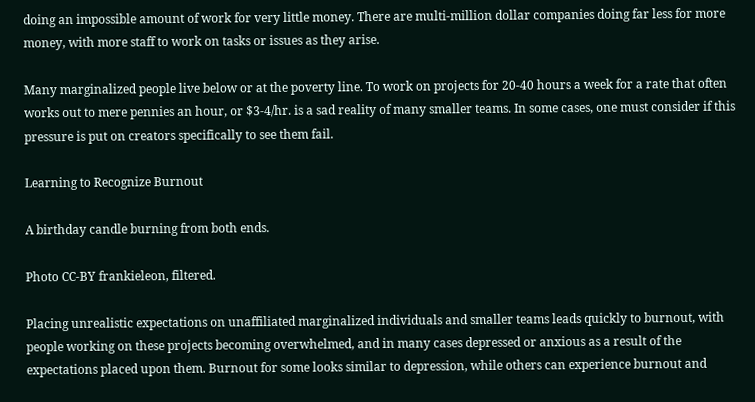doing an impossible amount of work for very little money. There are multi-million dollar companies doing far less for more money, with more staff to work on tasks or issues as they arise.

Many marginalized people live below or at the poverty line. To work on projects for 20-40 hours a week for a rate that often works out to mere pennies an hour, or $3-4/hr. is a sad reality of many smaller teams. In some cases, one must consider if this pressure is put on creators specifically to see them fail.

Learning to Recognize Burnout

A birthday candle burning from both ends.

Photo CC-BY frankieleon, filtered.

Placing unrealistic expectations on unaffiliated marginalized individuals and smaller teams leads quickly to burnout, with people working on these projects becoming overwhelmed, and in many cases depressed or anxious as a result of the expectations placed upon them. Burnout for some looks similar to depression, while others can experience burnout and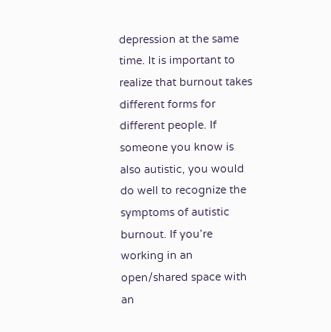depression at the same time. It is important to realize that burnout takes different forms for different people. If someone you know is also autistic, you would do well to recognize the symptoms of autistic burnout. If you’re working in an open/shared space with an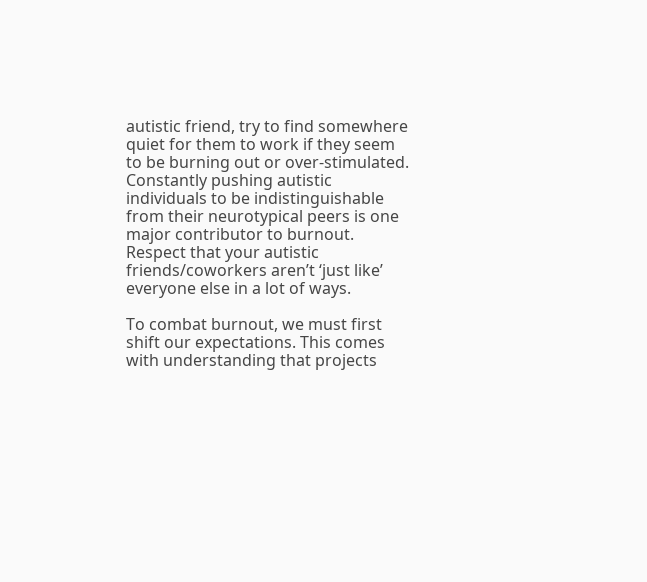autistic friend, try to find somewhere quiet for them to work if they seem to be burning out or over-stimulated. Constantly pushing autistic individuals to be indistinguishable from their neurotypical peers is one major contributor to burnout. Respect that your autistic friends/coworkers aren’t ‘just like’ everyone else in a lot of ways.

To combat burnout, we must first shift our expectations. This comes with understanding that projects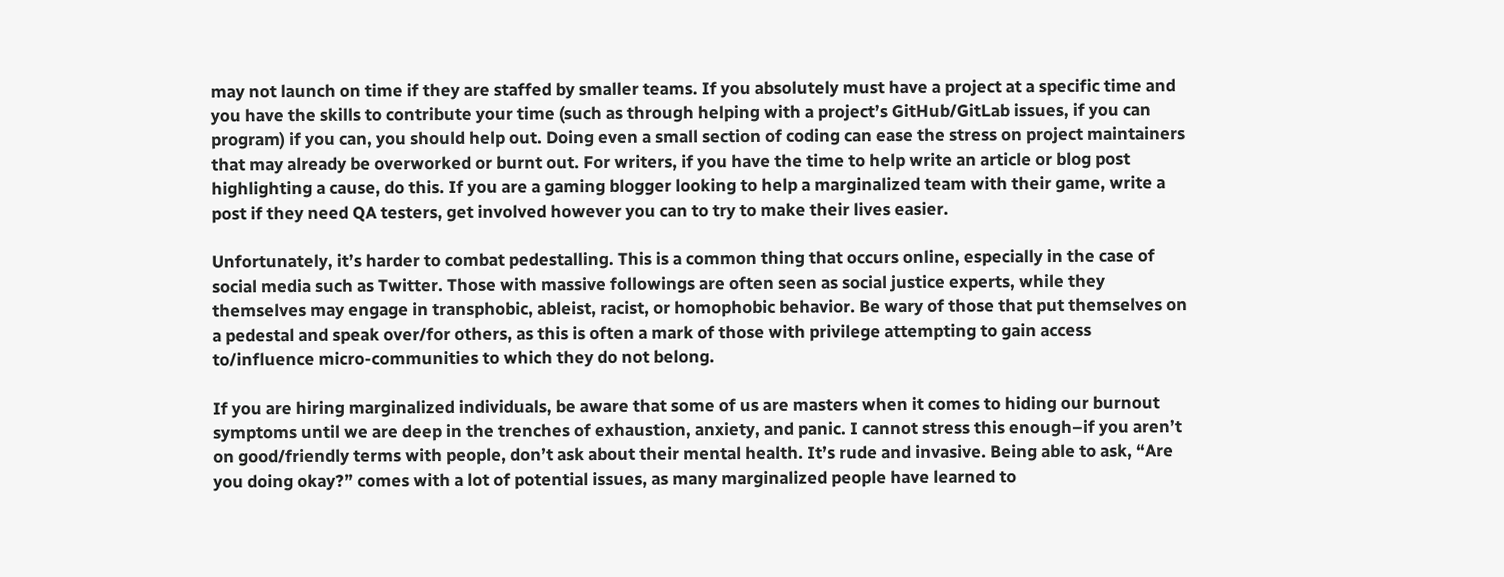may not launch on time if they are staffed by smaller teams. If you absolutely must have a project at a specific time and you have the skills to contribute your time (such as through helping with a project’s GitHub/GitLab issues, if you can program) if you can, you should help out. Doing even a small section of coding can ease the stress on project maintainers that may already be overworked or burnt out. For writers, if you have the time to help write an article or blog post highlighting a cause, do this. If you are a gaming blogger looking to help a marginalized team with their game, write a post if they need QA testers, get involved however you can to try to make their lives easier.

Unfortunately, it’s harder to combat pedestalling. This is a common thing that occurs online, especially in the case of social media such as Twitter. Those with massive followings are often seen as social justice experts, while they themselves may engage in transphobic, ableist, racist, or homophobic behavior. Be wary of those that put themselves on a pedestal and speak over/for others, as this is often a mark of those with privilege attempting to gain access to/influence micro-communities to which they do not belong.

If you are hiring marginalized individuals, be aware that some of us are masters when it comes to hiding our burnout symptoms until we are deep in the trenches of exhaustion, anxiety, and panic. I cannot stress this enough–if you aren’t on good/friendly terms with people, don’t ask about their mental health. It’s rude and invasive. Being able to ask, “Are you doing okay?” comes with a lot of potential issues, as many marginalized people have learned to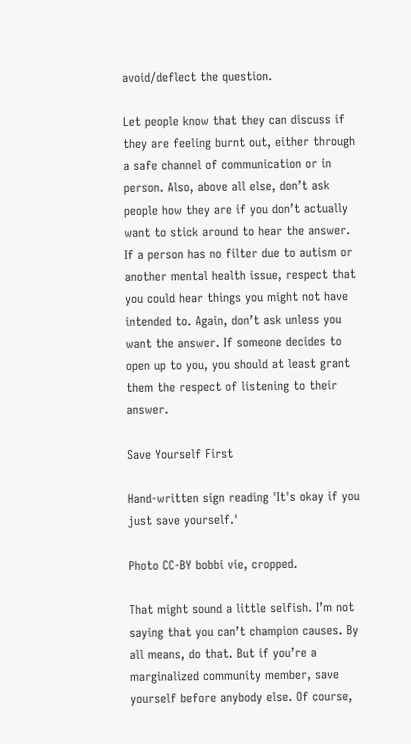avoid/deflect the question.

Let people know that they can discuss if they are feeling burnt out, either through a safe channel of communication or in person. Also, above all else, don’t ask people how they are if you don’t actually want to stick around to hear the answer. If a person has no filter due to autism or another mental health issue, respect that you could hear things you might not have intended to. Again, don’t ask unless you want the answer. If someone decides to open up to you, you should at least grant them the respect of listening to their answer.

Save Yourself First

Hand-written sign reading 'It's okay if you just save yourself.'

Photo CC-BY bobbi vie, cropped.

That might sound a little selfish. I’m not saying that you can’t champion causes. By all means, do that. But if you’re a marginalized community member, save yourself before anybody else. Of course,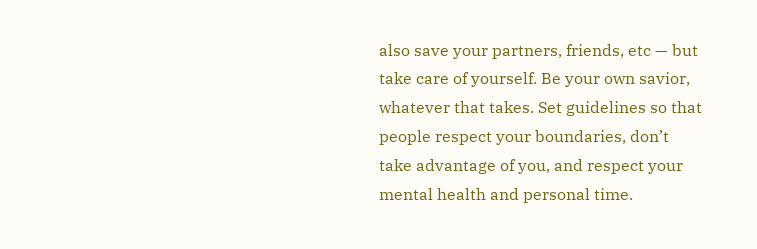also save your partners, friends, etc — but take care of yourself. Be your own savior, whatever that takes. Set guidelines so that people respect your boundaries, don’t take advantage of you, and respect your mental health and personal time.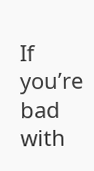If you’re bad with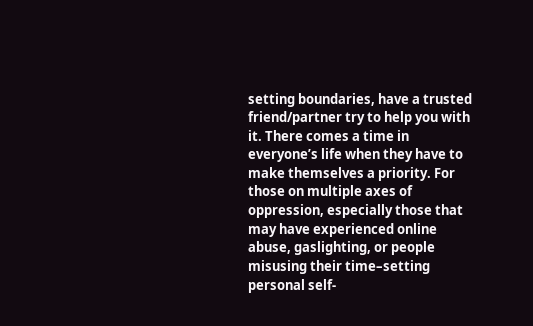setting boundaries, have a trusted friend/partner try to help you with it. There comes a time in everyone’s life when they have to make themselves a priority. For those on multiple axes of oppression, especially those that may have experienced online abuse, gaslighting, or people misusing their time–setting personal self-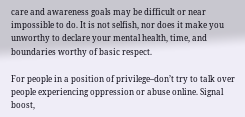care and awareness goals may be difficult or near impossible to do. It is not selfish, nor does it make you unworthy to declare your mental health, time, and boundaries worthy of basic respect.

For people in a position of privilege–don’t try to talk over people experiencing oppression or abuse online. Signal boost,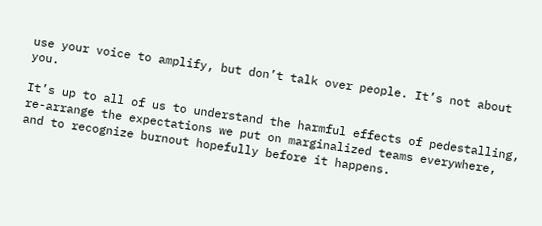use your voice to amplify, but don’t talk over people. It’s not about you.

It’s up to all of us to understand the harmful effects of pedestalling, re-arrange the expectations we put on marginalized teams everywhere, and to recognize burnout hopefully before it happens.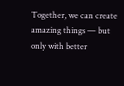Together, we can create amazing things — but only with better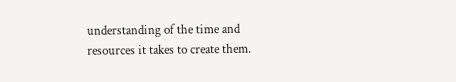understanding of the time and resources it takes to create them.